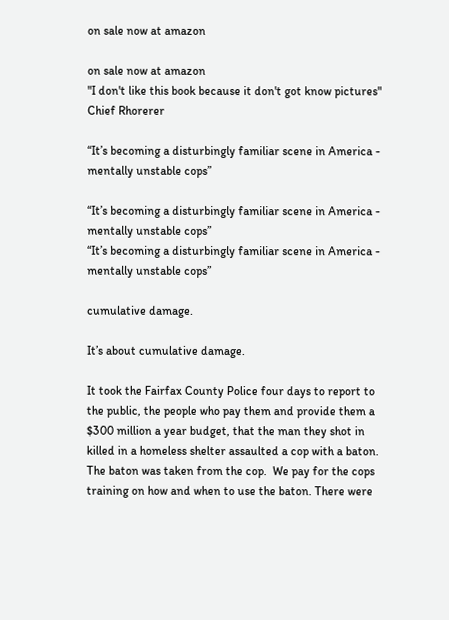on sale now at amazon

on sale now at amazon
"I don't like this book because it don't got know pictures" Chief Rhorerer

“It’s becoming a disturbingly familiar scene in America - mentally unstable cops”

“It’s becoming a disturbingly familiar scene in America - mentally unstable cops”
“It’s becoming a disturbingly familiar scene in America - mentally unstable cops”

cumulative damage.

It’s about cumulative damage.

It took the Fairfax County Police four days to report to the public, the people who pay them and provide them a $300 million a year budget, that the man they shot in killed in a homeless shelter assaulted a cop with a baton. The baton was taken from the cop.  We pay for the cops training on how and when to use the baton. There were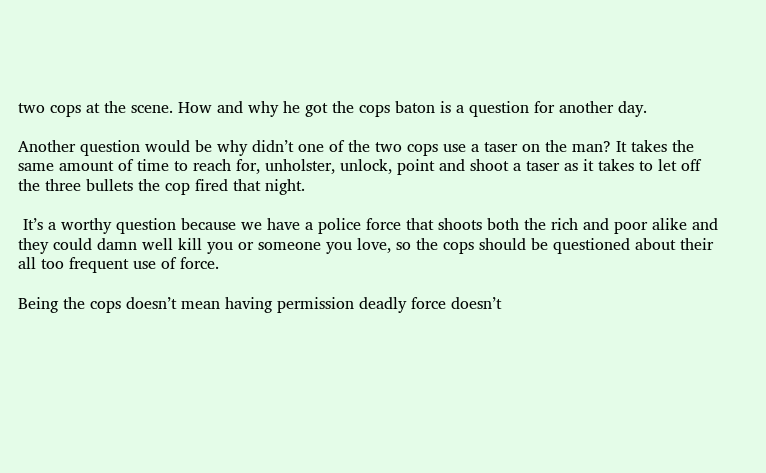two cops at the scene. How and why he got the cops baton is a question for another day.

Another question would be why didn’t one of the two cops use a taser on the man? It takes the same amount of time to reach for, unholster, unlock, point and shoot a taser as it takes to let off the three bullets the cop fired that night.

 It’s a worthy question because we have a police force that shoots both the rich and poor alike and they could damn well kill you or someone you love, so the cops should be questioned about their all too frequent use of force.

Being the cops doesn’t mean having permission deadly force doesn’t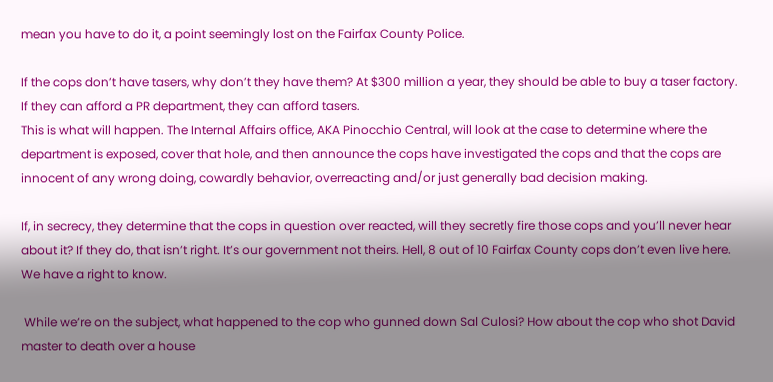mean you have to do it, a point seemingly lost on the Fairfax County Police.

If the cops don’t have tasers, why don’t they have them? At $300 million a year, they should be able to buy a taser factory. If they can afford a PR department, they can afford tasers.
This is what will happen. The Internal Affairs office, AKA Pinocchio Central, will look at the case to determine where the department is exposed, cover that hole, and then announce the cops have investigated the cops and that the cops are innocent of any wrong doing, cowardly behavior, overreacting and/or just generally bad decision making.

If, in secrecy, they determine that the cops in question over reacted, will they secretly fire those cops and you’ll never hear about it? If they do, that isn’t right. It’s our government not theirs. Hell, 8 out of 10 Fairfax County cops don’t even live here. We have a right to know.

 While we’re on the subject, what happened to the cop who gunned down Sal Culosi? How about the cop who shot David master to death over a house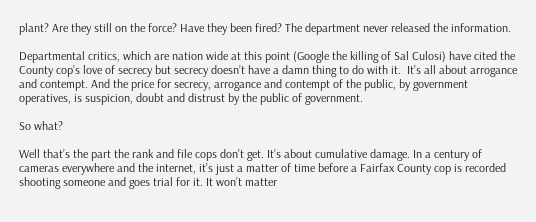plant? Are they still on the force? Have they been fired? The department never released the information.

Departmental critics, which are nation wide at this point (Google the killing of Sal Culosi) have cited the County cop’s love of secrecy but secrecy doesn’t have a damn thing to do with it.  It’s all about arrogance and contempt. And the price for secrecy, arrogance and contempt of the public, by government operatives, is suspicion, doubt and distrust by the public of government.

So what?

Well that’s the part the rank and file cops don’t get. It’s about cumulative damage. In a century of cameras everywhere and the internet, it’s just a matter of time before a Fairfax County cop is recorded shooting someone and goes trial for it. It won’t matter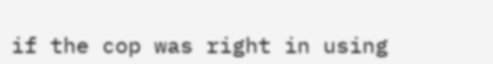if the cop was right in using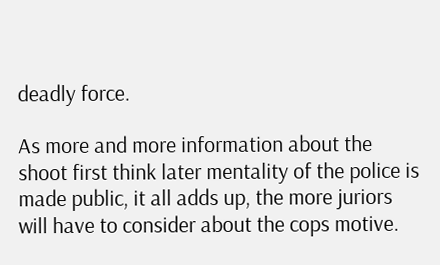deadly force.

As more and more information about the shoot first think later mentality of the police is made public, it all adds up, the more juriors will have to consider about the cops motive.